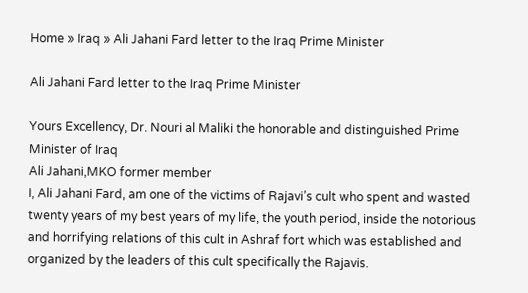Home » Iraq » Ali Jahani Fard letter to the Iraq Prime Minister

Ali Jahani Fard letter to the Iraq Prime Minister

Yours Excellency, Dr. Nouri al Maliki the honorable and distinguished Prime Minister of Iraq
Ali Jahani,MKO former member
I, Ali Jahani Fard, am one of the victims of Rajavi’s cult who spent and wasted twenty years of my best years of my life, the youth period, inside the notorious and horrifying relations of this cult in Ashraf fort which was established and organized by the leaders of this cult specifically the Rajavis.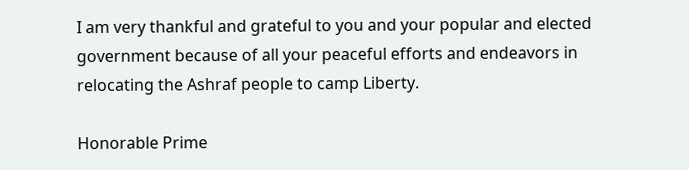I am very thankful and grateful to you and your popular and elected government because of all your peaceful efforts and endeavors in relocating the Ashraf people to camp Liberty.

Honorable Prime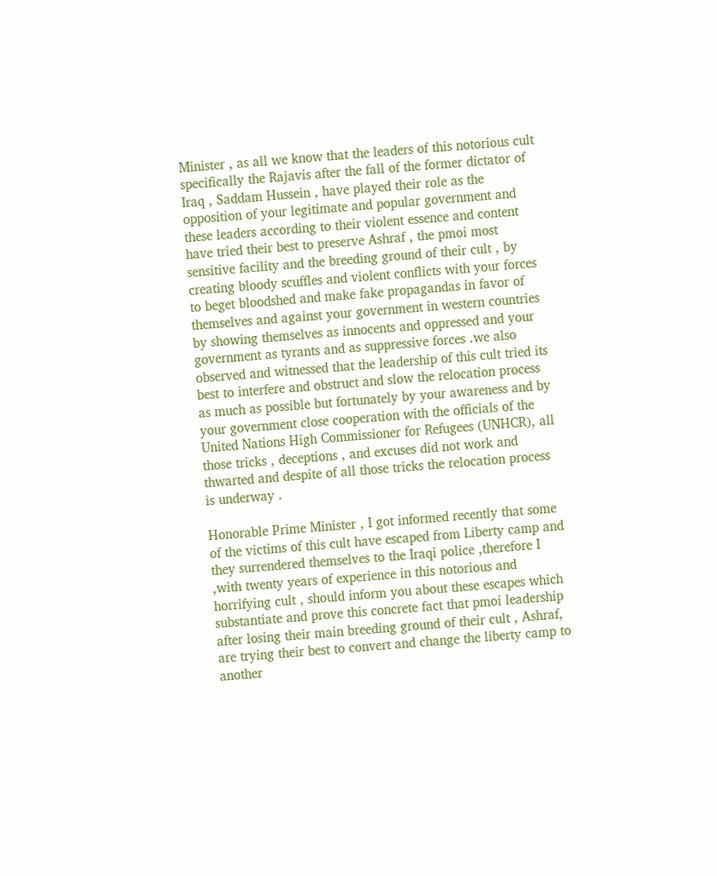Minister , as all we know that the leaders of this notorious cult specifically the Rajavis after the fall of the former dictator of Iraq , Saddam Hussein , have played their role as the opposition of your legitimate and popular government and these leaders according to their violent essence and content have tried their best to preserve Ashraf , the pmoi most sensitive facility and the breeding ground of their cult , by creating bloody scuffles and violent conflicts with your forces to beget bloodshed and make fake propagandas in favor of themselves and against your government in western countries by showing themselves as innocents and oppressed and your government as tyrants and as suppressive forces .we also observed and witnessed that the leadership of this cult tried its best to interfere and obstruct and slow the relocation process as much as possible but fortunately by your awareness and by your government close cooperation with the officials of the United Nations High Commissioner for Refugees (UNHCR), all those tricks , deceptions , and excuses did not work and thwarted and despite of all those tricks the relocation process is underway .

Honorable Prime Minister , I got informed recently that some of the victims of this cult have escaped from Liberty camp and they surrendered themselves to the Iraqi police ,therefore I ,with twenty years of experience in this notorious and horrifying cult , should inform you about these escapes which substantiate and prove this concrete fact that pmoi leadership after losing their main breeding ground of their cult , Ashraf, are trying their best to convert and change the liberty camp to another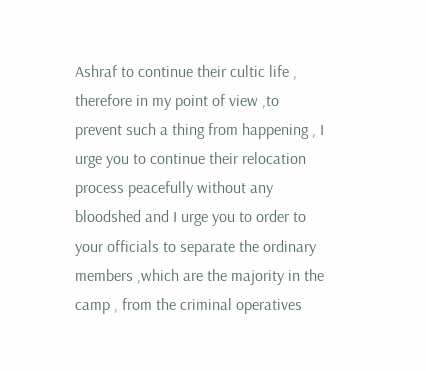Ashraf to continue their cultic life , therefore in my point of view ,to prevent such a thing from happening , I urge you to continue their relocation process peacefully without any bloodshed and I urge you to order to your officials to separate the ordinary members ,which are the majority in the camp , from the criminal operatives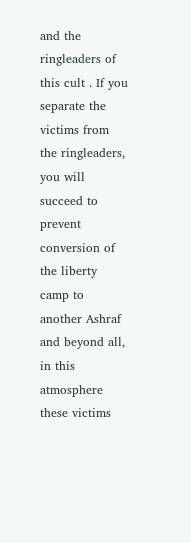and the ringleaders of this cult . If you separate the victims from the ringleaders, you will succeed to prevent conversion of the liberty camp to another Ashraf and beyond all, in this atmosphere these victims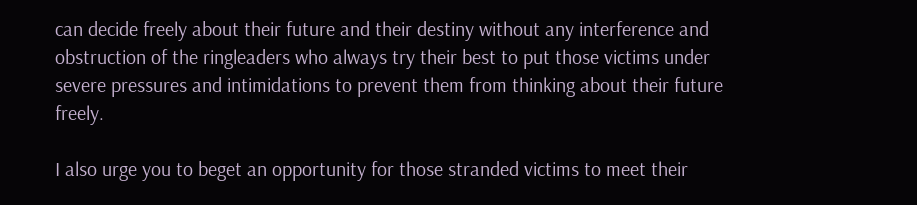can decide freely about their future and their destiny without any interference and obstruction of the ringleaders who always try their best to put those victims under severe pressures and intimidations to prevent them from thinking about their future freely.

I also urge you to beget an opportunity for those stranded victims to meet their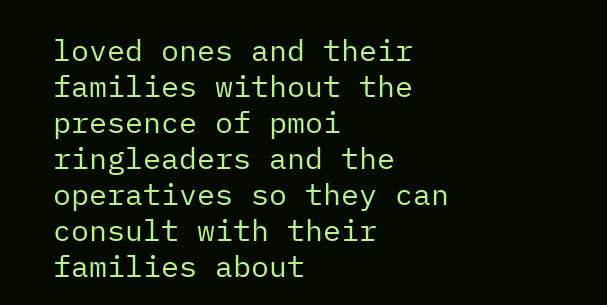loved ones and their families without the presence of pmoi ringleaders and the operatives so they can consult with their families about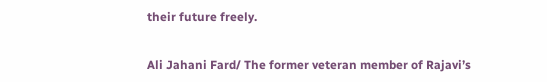their future freely.


Ali Jahani Fard/ The former veteran member of Rajavi’s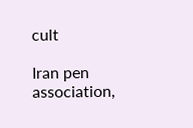cult

Iran pen association,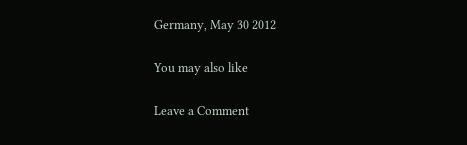Germany, May 30 2012

You may also like

Leave a Comment